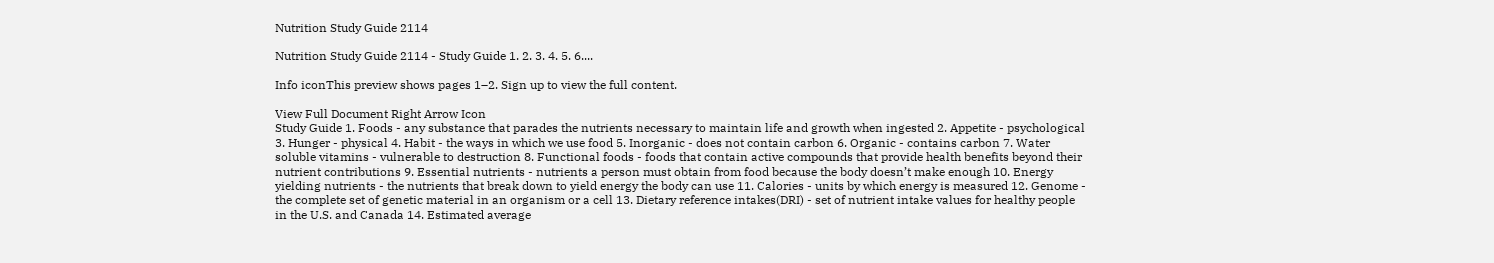Nutrition Study Guide 2114

Nutrition Study Guide 2114 - Study Guide 1. 2. 3. 4. 5. 6....

Info iconThis preview shows pages 1–2. Sign up to view the full content.

View Full Document Right Arrow Icon
Study Guide 1. Foods - any substance that parades the nutrients necessary to maintain life and growth when ingested 2. Appetite - psychological 3. Hunger - physical 4. Habit - the ways in which we use food 5. Inorganic - does not contain carbon 6. Organic - contains carbon 7. Water soluble vitamins - vulnerable to destruction 8. Functional foods - foods that contain active compounds that provide health benefits beyond their nutrient contributions 9. Essential nutrients - nutrients a person must obtain from food because the body doesn’t make enough 10. Energy yielding nutrients - the nutrients that break down to yield energy the body can use 11. Calories - units by which energy is measured 12. Genome - the complete set of genetic material in an organism or a cell 13. Dietary reference intakes(DRI) - set of nutrient intake values for healthy people in the U.S. and Canada 14. Estimated average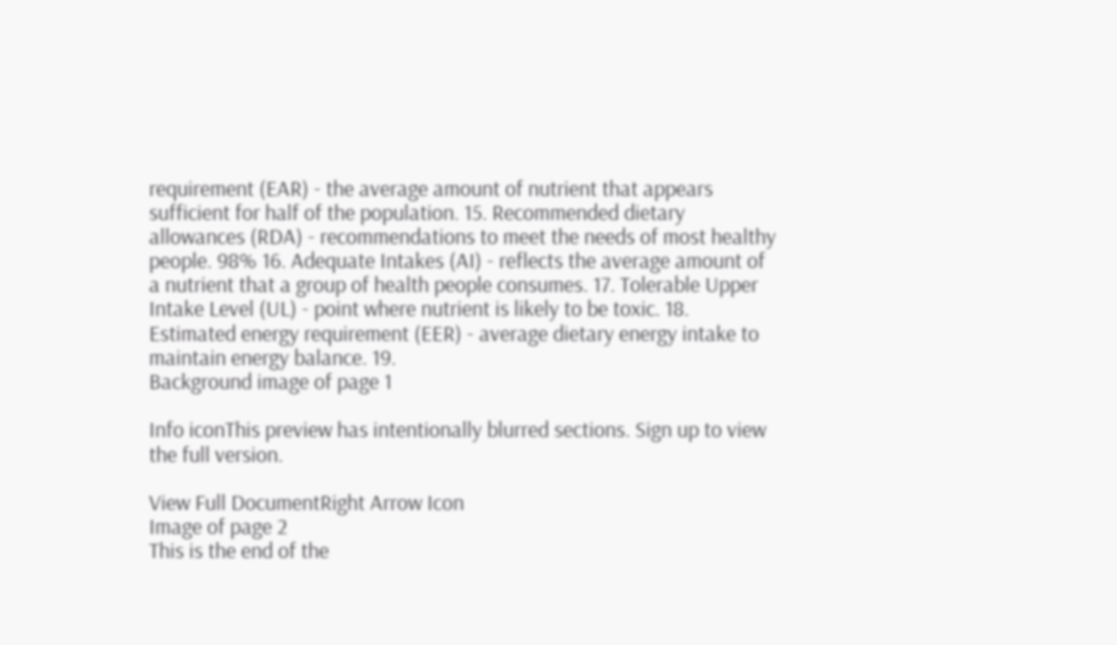requirement (EAR) - the average amount of nutrient that appears sufficient for half of the population. 15. Recommended dietary allowances (RDA) - recommendations to meet the needs of most healthy people. 98% 16. Adequate Intakes (AI) - reflects the average amount of a nutrient that a group of health people consumes. 17. Tolerable Upper Intake Level (UL) - point where nutrient is likely to be toxic. 18. Estimated energy requirement (EER) - average dietary energy intake to maintain energy balance. 19.
Background image of page 1

Info iconThis preview has intentionally blurred sections. Sign up to view the full version.

View Full DocumentRight Arrow Icon
Image of page 2
This is the end of the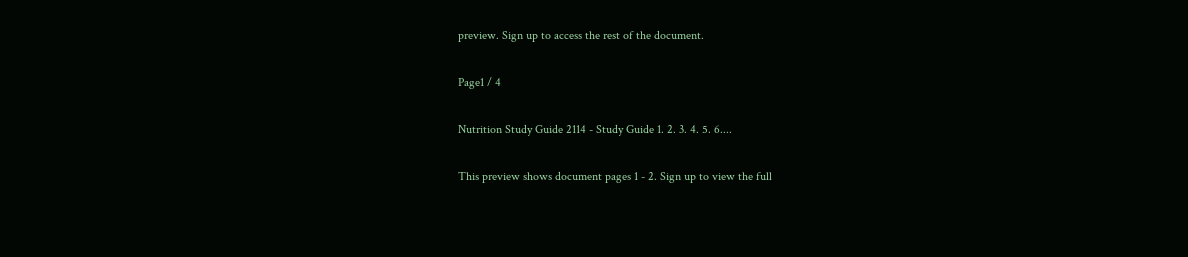preview. Sign up to access the rest of the document.

Page1 / 4

Nutrition Study Guide 2114 - Study Guide 1. 2. 3. 4. 5. 6....

This preview shows document pages 1 - 2. Sign up to view the full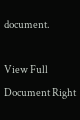document.

View Full Document Right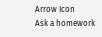Arrow Icon
Ask a homework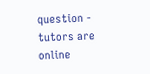question - tutors are online